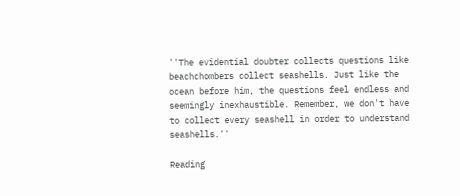''The evidential doubter collects questions like beachchombers collect seashells. Just like the ocean before him, the questions feel endless and seemingly inexhaustible. Remember, we don't have to collect every seashell in order to understand seashells.''

Reading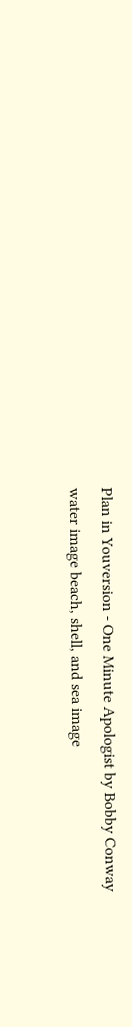Plan in Youversion - One Minute Apologist by Bobby Conway
water image beach, shell, and sea image